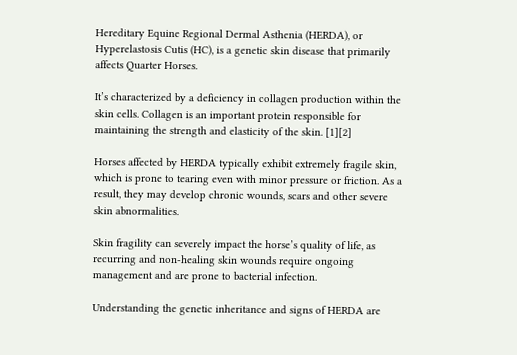Hereditary Equine Regional Dermal Asthenia (HERDA), or Hyperelastosis Cutis (HC), is a genetic skin disease that primarily affects Quarter Horses.

It’s characterized by a deficiency in collagen production within the skin cells. Collagen is an important protein responsible for maintaining the strength and elasticity of the skin. [1][2]

Horses affected by HERDA typically exhibit extremely fragile skin, which is prone to tearing even with minor pressure or friction. As a result, they may develop chronic wounds, scars and other severe skin abnormalities.

Skin fragility can severely impact the horse’s quality of life, as recurring and non-healing skin wounds require ongoing management and are prone to bacterial infection.

Understanding the genetic inheritance and signs of HERDA are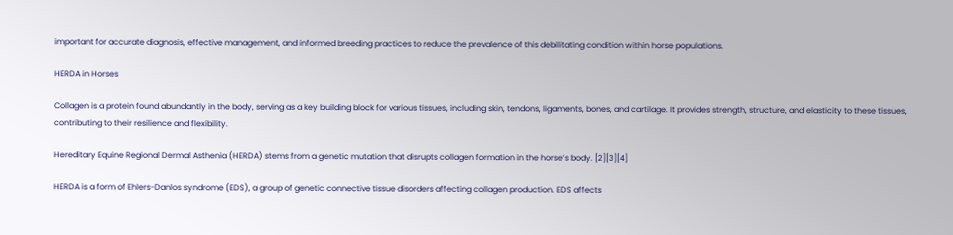important for accurate diagnosis, effective management, and informed breeding practices to reduce the prevalence of this debilitating condition within horse populations.

HERDA in Horses

Collagen is a protein found abundantly in the body, serving as a key building block for various tissues, including skin, tendons, ligaments, bones, and cartilage. It provides strength, structure, and elasticity to these tissues, contributing to their resilience and flexibility.

Hereditary Equine Regional Dermal Asthenia (HERDA) stems from a genetic mutation that disrupts collagen formation in the horse’s body. [2][3][4]

HERDA is a form of Ehlers-Danlos syndrome (EDS), a group of genetic connective tissue disorders affecting collagen production. EDS affects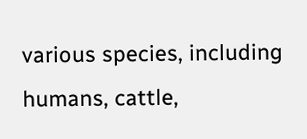various species, including humans, cattle,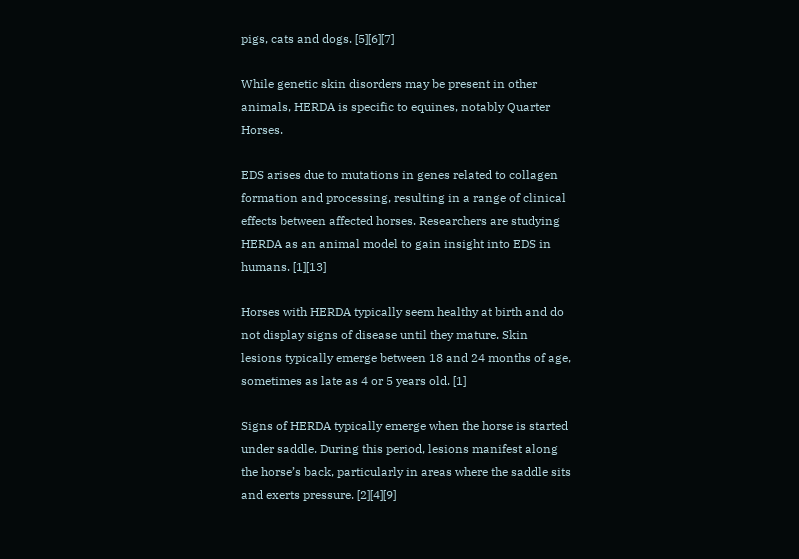pigs, cats and dogs. [5][6][7]

While genetic skin disorders may be present in other animals, HERDA is specific to equines, notably Quarter Horses.

EDS arises due to mutations in genes related to collagen formation and processing, resulting in a range of clinical effects between affected horses. Researchers are studying HERDA as an animal model to gain insight into EDS in humans. [1][13]

Horses with HERDA typically seem healthy at birth and do not display signs of disease until they mature. Skin lesions typically emerge between 18 and 24 months of age, sometimes as late as 4 or 5 years old. [1]

Signs of HERDA typically emerge when the horse is started under saddle. During this period, lesions manifest along the horse’s back, particularly in areas where the saddle sits and exerts pressure. [2][4][9]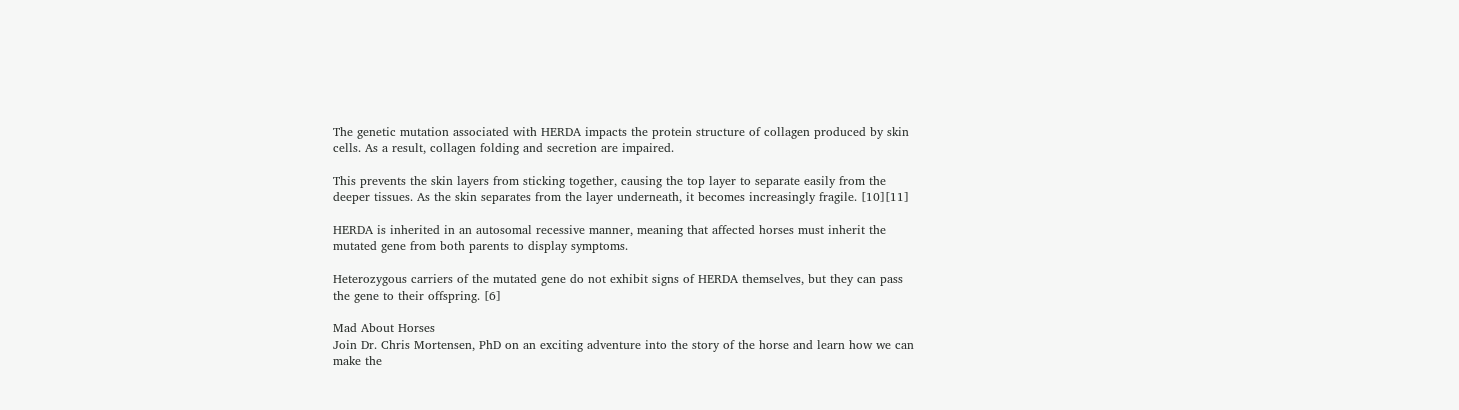The genetic mutation associated with HERDA impacts the protein structure of collagen produced by skin cells. As a result, collagen folding and secretion are impaired.

This prevents the skin layers from sticking together, causing the top layer to separate easily from the deeper tissues. As the skin separates from the layer underneath, it becomes increasingly fragile. [10][11]

HERDA is inherited in an autosomal recessive manner, meaning that affected horses must inherit the mutated gene from both parents to display symptoms.

Heterozygous carriers of the mutated gene do not exhibit signs of HERDA themselves, but they can pass the gene to their offspring. [6]

Mad About Horses
Join Dr. Chris Mortensen, PhD on an exciting adventure into the story of the horse and learn how we can make the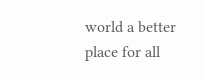world a better place for all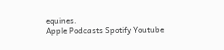equines.
Apple Podcasts Spotify Youtube